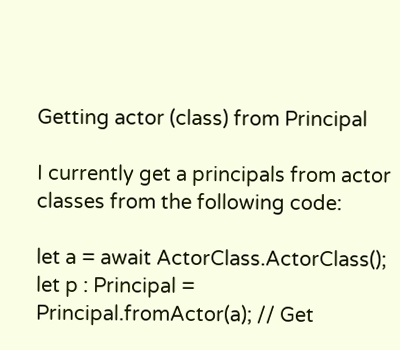Getting actor (class) from Principal

I currently get a principals from actor classes from the following code:

let a = await ActorClass.ActorClass();
let p : Principal = Principal.fromActor(a); // Get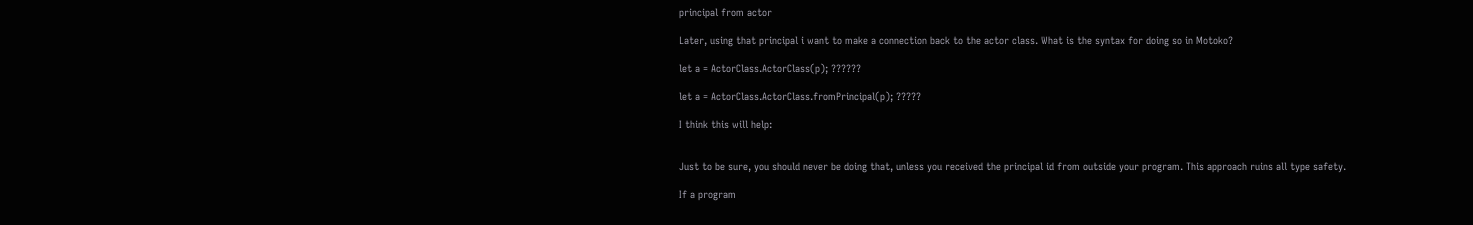principal from actor

Later, using that principal i want to make a connection back to the actor class. What is the syntax for doing so in Motoko?

let a = ActorClass.ActorClass(p); ??????

let a = ActorClass.ActorClass.fromPrincipal(p); ?????

I think this will help:


Just to be sure, you should never be doing that, unless you received the principal id from outside your program. This approach ruins all type safety.

If a program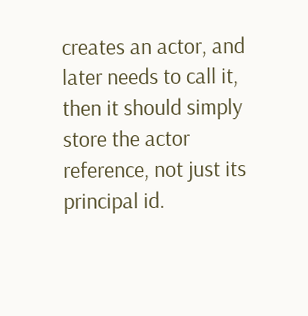creates an actor, and later needs to call it, then it should simply store the actor reference, not just its principal id.